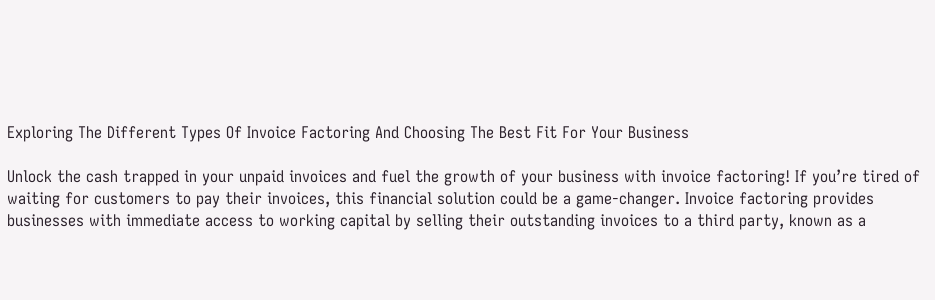Exploring The Different Types Of Invoice Factoring And Choosing The Best Fit For Your Business

Unlock the cash trapped in your unpaid invoices and fuel the growth of your business with invoice factoring! If you’re tired of waiting for customers to pay their invoices, this financial solution could be a game-changer. Invoice factoring provides businesses with immediate access to working capital by selling their outstanding invoices to a third party, known as a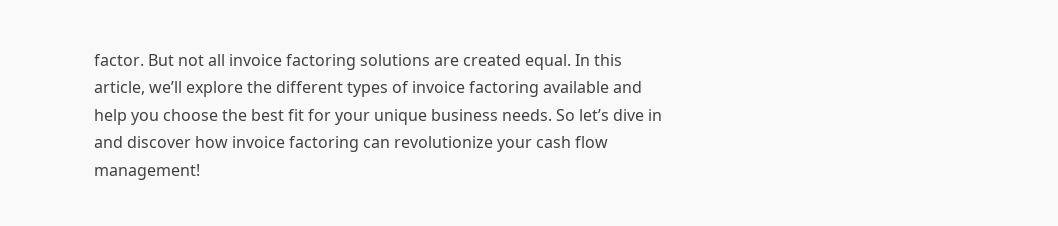factor. But not all invoice factoring solutions are created equal. In this article, we’ll explore the different types of invoice factoring available and help you choose the best fit for your unique business needs. So let’s dive in and discover how invoice factoring can revolutionize your cash flow management!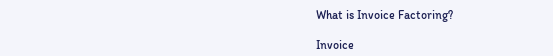What is Invoice Factoring?

Invoice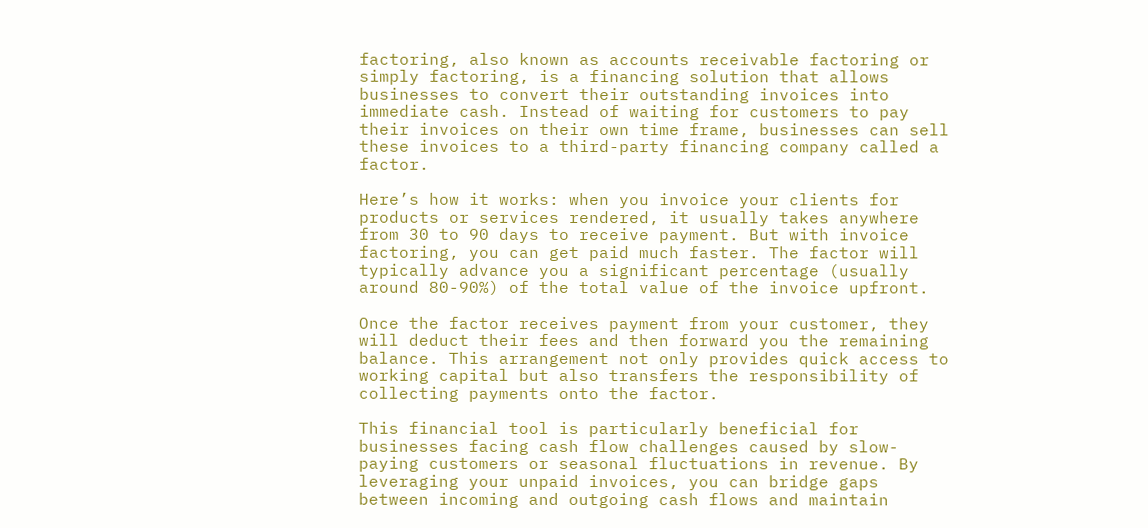factoring, also known as accounts receivable factoring or simply factoring, is a financing solution that allows businesses to convert their outstanding invoices into immediate cash. Instead of waiting for customers to pay their invoices on their own time frame, businesses can sell these invoices to a third-party financing company called a factor.

Here’s how it works: when you invoice your clients for products or services rendered, it usually takes anywhere from 30 to 90 days to receive payment. But with invoice factoring, you can get paid much faster. The factor will typically advance you a significant percentage (usually around 80-90%) of the total value of the invoice upfront.

Once the factor receives payment from your customer, they will deduct their fees and then forward you the remaining balance. This arrangement not only provides quick access to working capital but also transfers the responsibility of collecting payments onto the factor.

This financial tool is particularly beneficial for businesses facing cash flow challenges caused by slow-paying customers or seasonal fluctuations in revenue. By leveraging your unpaid invoices, you can bridge gaps between incoming and outgoing cash flows and maintain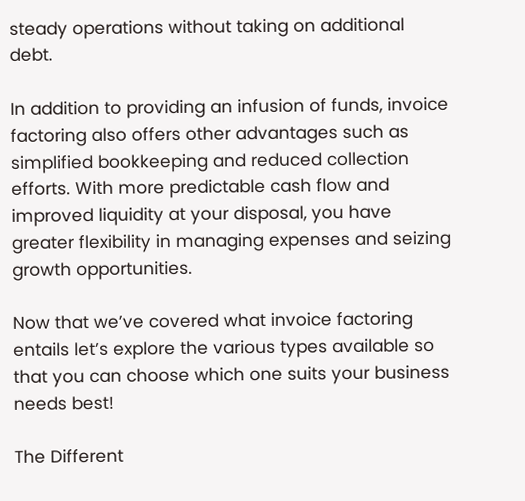steady operations without taking on additional debt.

In addition to providing an infusion of funds, invoice factoring also offers other advantages such as simplified bookkeeping and reduced collection efforts. With more predictable cash flow and improved liquidity at your disposal, you have greater flexibility in managing expenses and seizing growth opportunities.

Now that we’ve covered what invoice factoring entails let’s explore the various types available so that you can choose which one suits your business needs best!

The Different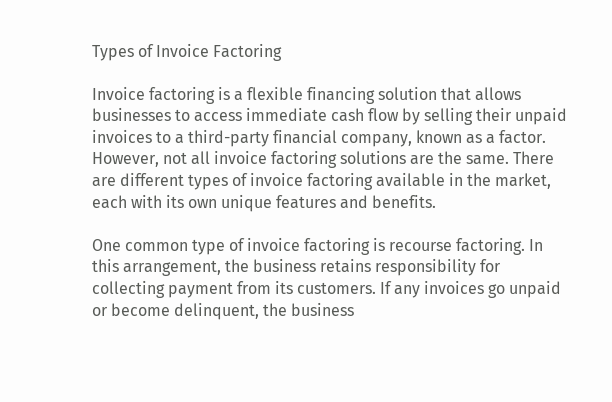Types of Invoice Factoring

Invoice factoring is a flexible financing solution that allows businesses to access immediate cash flow by selling their unpaid invoices to a third-party financial company, known as a factor. However, not all invoice factoring solutions are the same. There are different types of invoice factoring available in the market, each with its own unique features and benefits.

One common type of invoice factoring is recourse factoring. In this arrangement, the business retains responsibility for collecting payment from its customers. If any invoices go unpaid or become delinquent, the business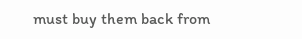must buy them back from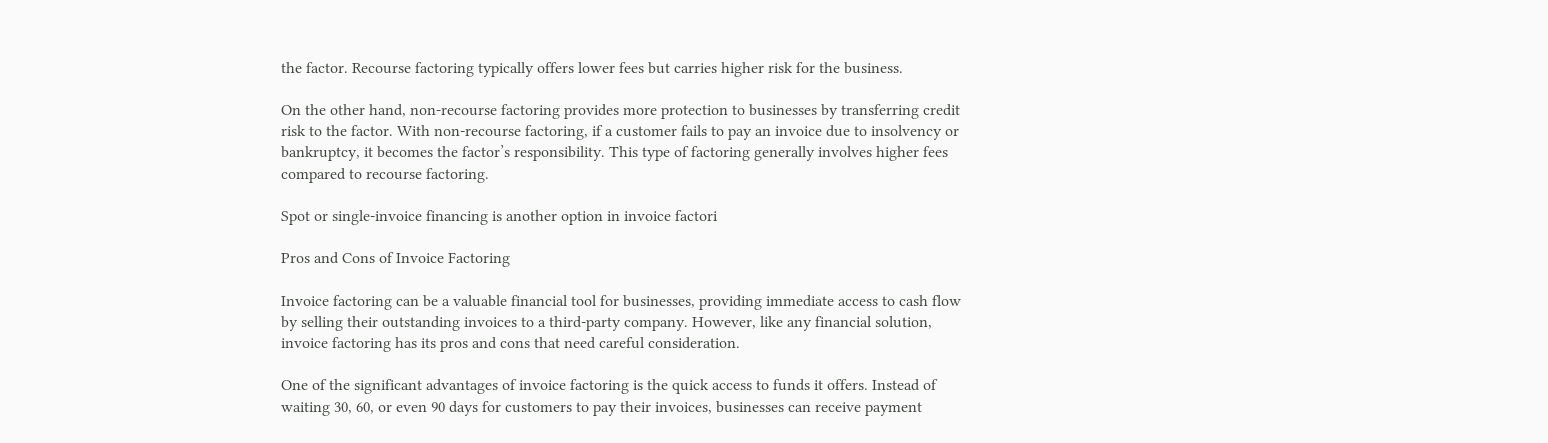the factor. Recourse factoring typically offers lower fees but carries higher risk for the business.

On the other hand, non-recourse factoring provides more protection to businesses by transferring credit risk to the factor. With non-recourse factoring, if a customer fails to pay an invoice due to insolvency or bankruptcy, it becomes the factor’s responsibility. This type of factoring generally involves higher fees compared to recourse factoring.

Spot or single-invoice financing is another option in invoice factori

Pros and Cons of Invoice Factoring

Invoice factoring can be a valuable financial tool for businesses, providing immediate access to cash flow by selling their outstanding invoices to a third-party company. However, like any financial solution, invoice factoring has its pros and cons that need careful consideration.

One of the significant advantages of invoice factoring is the quick access to funds it offers. Instead of waiting 30, 60, or even 90 days for customers to pay their invoices, businesses can receive payment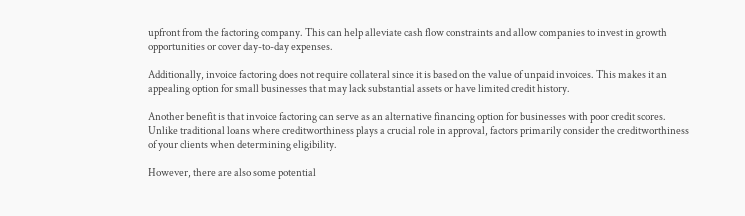upfront from the factoring company. This can help alleviate cash flow constraints and allow companies to invest in growth opportunities or cover day-to-day expenses.

Additionally, invoice factoring does not require collateral since it is based on the value of unpaid invoices. This makes it an appealing option for small businesses that may lack substantial assets or have limited credit history.

Another benefit is that invoice factoring can serve as an alternative financing option for businesses with poor credit scores. Unlike traditional loans where creditworthiness plays a crucial role in approval, factors primarily consider the creditworthiness of your clients when determining eligibility.

However, there are also some potential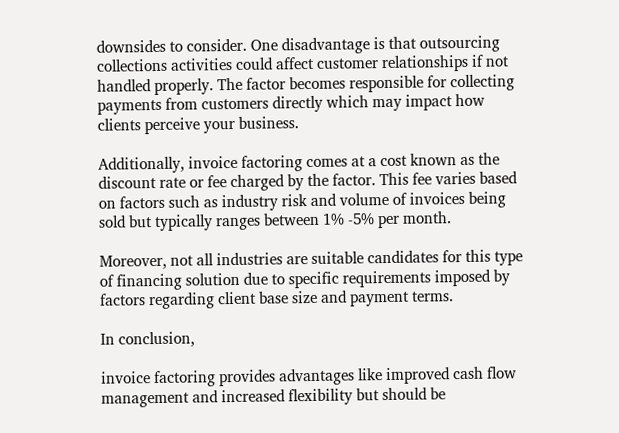downsides to consider. One disadvantage is that outsourcing collections activities could affect customer relationships if not handled properly. The factor becomes responsible for collecting payments from customers directly which may impact how clients perceive your business.

Additionally, invoice factoring comes at a cost known as the discount rate or fee charged by the factor. This fee varies based on factors such as industry risk and volume of invoices being sold but typically ranges between 1% -5% per month.

Moreover, not all industries are suitable candidates for this type of financing solution due to specific requirements imposed by factors regarding client base size and payment terms.

In conclusion,

invoice factoring provides advantages like improved cash flow management and increased flexibility but should be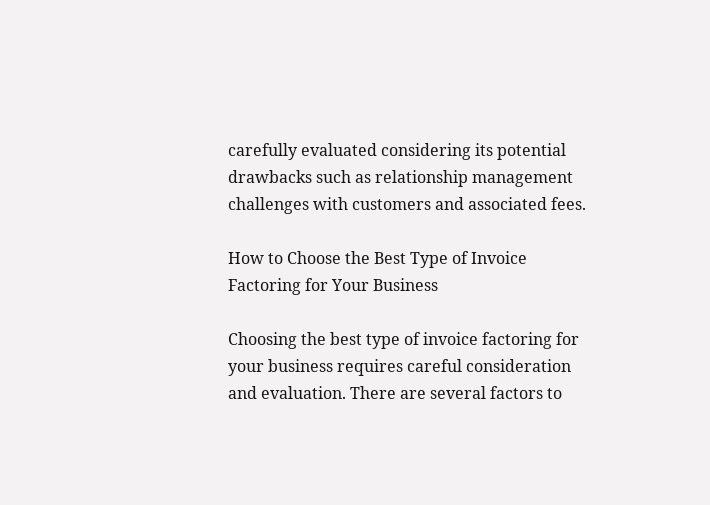carefully evaluated considering its potential drawbacks such as relationship management challenges with customers and associated fees.

How to Choose the Best Type of Invoice Factoring for Your Business

Choosing the best type of invoice factoring for your business requires careful consideration and evaluation. There are several factors to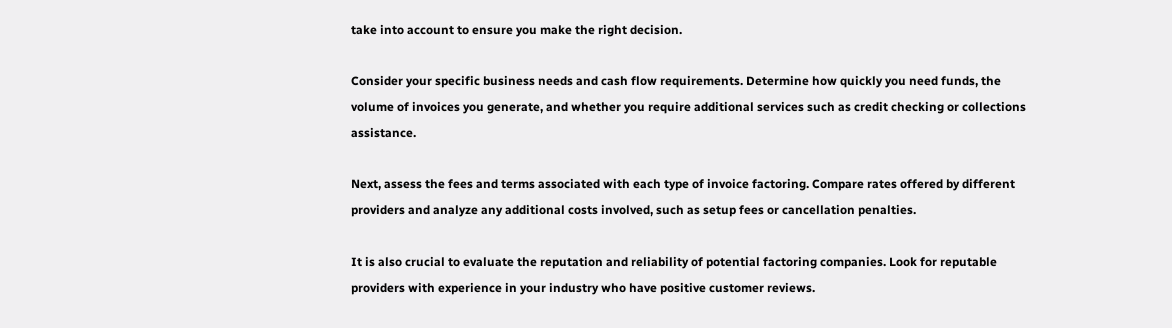take into account to ensure you make the right decision.

Consider your specific business needs and cash flow requirements. Determine how quickly you need funds, the volume of invoices you generate, and whether you require additional services such as credit checking or collections assistance.

Next, assess the fees and terms associated with each type of invoice factoring. Compare rates offered by different providers and analyze any additional costs involved, such as setup fees or cancellation penalties.

It is also crucial to evaluate the reputation and reliability of potential factoring companies. Look for reputable providers with experience in your industry who have positive customer reviews.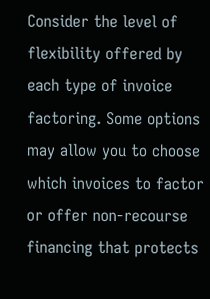Consider the level of flexibility offered by each type of invoice factoring. Some options may allow you to choose which invoices to factor or offer non-recourse financing that protects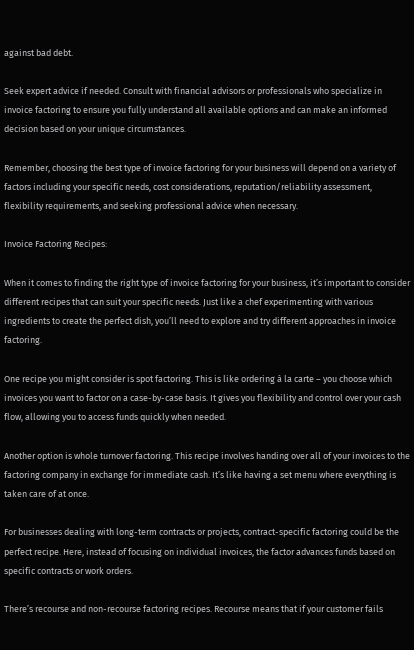against bad debt.

Seek expert advice if needed. Consult with financial advisors or professionals who specialize in invoice factoring to ensure you fully understand all available options and can make an informed decision based on your unique circumstances.

Remember, choosing the best type of invoice factoring for your business will depend on a variety of factors including your specific needs, cost considerations, reputation/reliability assessment, flexibility requirements, and seeking professional advice when necessary.

Invoice Factoring Recipes:

When it comes to finding the right type of invoice factoring for your business, it’s important to consider different recipes that can suit your specific needs. Just like a chef experimenting with various ingredients to create the perfect dish, you’ll need to explore and try different approaches in invoice factoring.

One recipe you might consider is spot factoring. This is like ordering à la carte – you choose which invoices you want to factor on a case-by-case basis. It gives you flexibility and control over your cash flow, allowing you to access funds quickly when needed.

Another option is whole turnover factoring. This recipe involves handing over all of your invoices to the factoring company in exchange for immediate cash. It’s like having a set menu where everything is taken care of at once.

For businesses dealing with long-term contracts or projects, contract-specific factoring could be the perfect recipe. Here, instead of focusing on individual invoices, the factor advances funds based on specific contracts or work orders.

There’s recourse and non-recourse factoring recipes. Recourse means that if your customer fails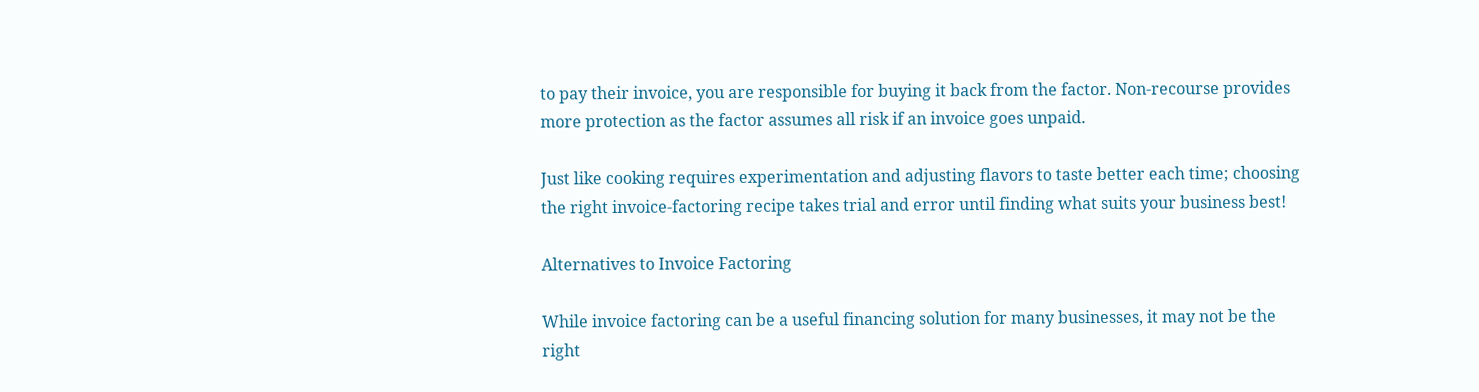to pay their invoice, you are responsible for buying it back from the factor. Non-recourse provides more protection as the factor assumes all risk if an invoice goes unpaid.

Just like cooking requires experimentation and adjusting flavors to taste better each time; choosing the right invoice-factoring recipe takes trial and error until finding what suits your business best!

Alternatives to Invoice Factoring

While invoice factoring can be a useful financing solution for many businesses, it may not be the right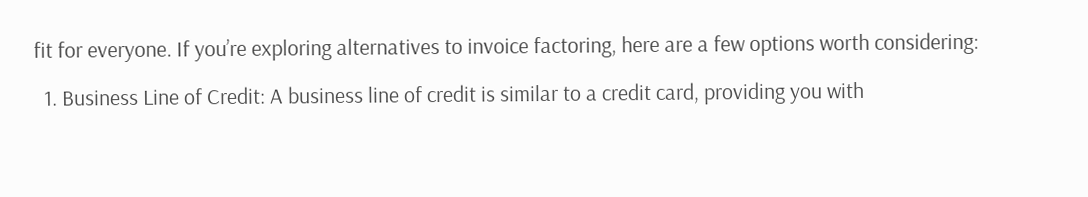fit for everyone. If you’re exploring alternatives to invoice factoring, here are a few options worth considering:

  1. Business Line of Credit: A business line of credit is similar to a credit card, providing you with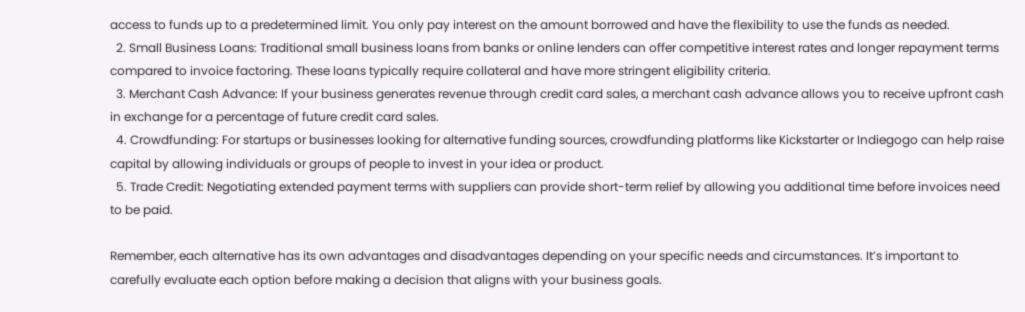access to funds up to a predetermined limit. You only pay interest on the amount borrowed and have the flexibility to use the funds as needed.
  2. Small Business Loans: Traditional small business loans from banks or online lenders can offer competitive interest rates and longer repayment terms compared to invoice factoring. These loans typically require collateral and have more stringent eligibility criteria.
  3. Merchant Cash Advance: If your business generates revenue through credit card sales, a merchant cash advance allows you to receive upfront cash in exchange for a percentage of future credit card sales.
  4. Crowdfunding: For startups or businesses looking for alternative funding sources, crowdfunding platforms like Kickstarter or Indiegogo can help raise capital by allowing individuals or groups of people to invest in your idea or product.
  5. Trade Credit: Negotiating extended payment terms with suppliers can provide short-term relief by allowing you additional time before invoices need to be paid.

Remember, each alternative has its own advantages and disadvantages depending on your specific needs and circumstances. It’s important to carefully evaluate each option before making a decision that aligns with your business goals.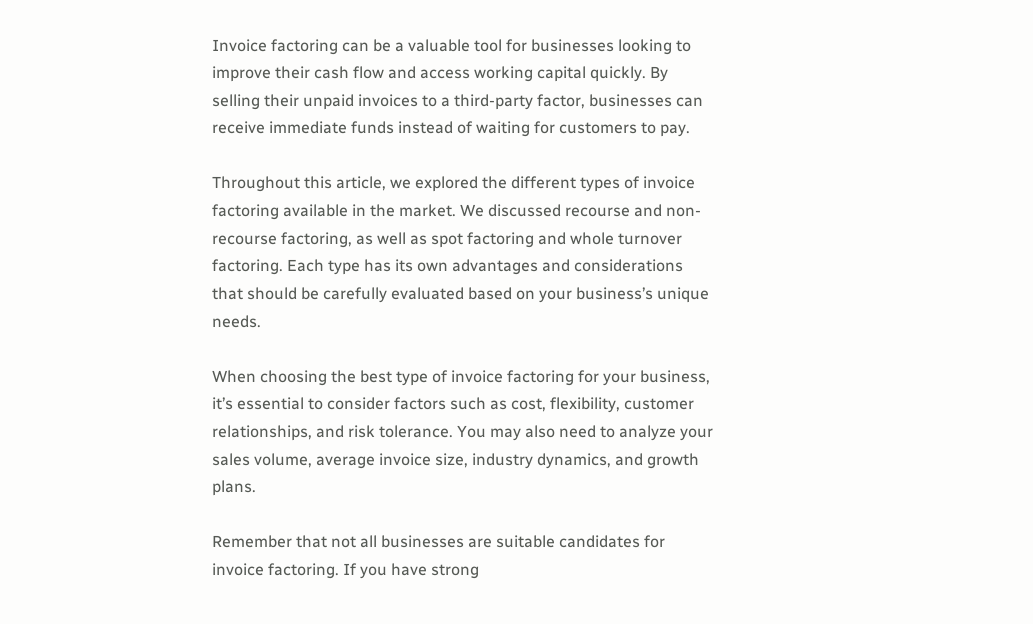Invoice factoring can be a valuable tool for businesses looking to improve their cash flow and access working capital quickly. By selling their unpaid invoices to a third-party factor, businesses can receive immediate funds instead of waiting for customers to pay.

Throughout this article, we explored the different types of invoice factoring available in the market. We discussed recourse and non-recourse factoring, as well as spot factoring and whole turnover factoring. Each type has its own advantages and considerations that should be carefully evaluated based on your business’s unique needs.

When choosing the best type of invoice factoring for your business, it’s essential to consider factors such as cost, flexibility, customer relationships, and risk tolerance. You may also need to analyze your sales volume, average invoice size, industry dynamics, and growth plans.

Remember that not all businesses are suitable candidates for invoice factoring. If you have strong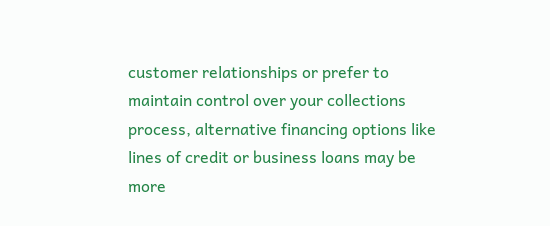customer relationships or prefer to maintain control over your collections process, alternative financing options like lines of credit or business loans may be more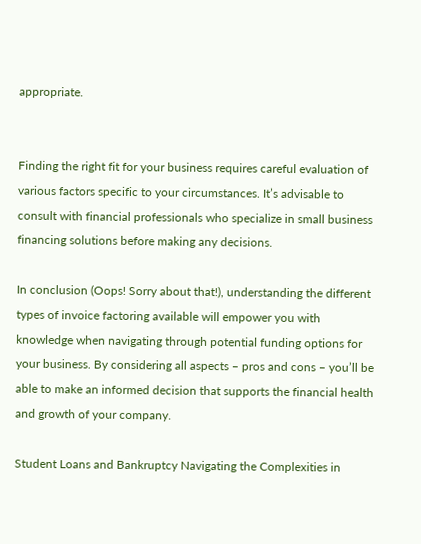appropriate.


Finding the right fit for your business requires careful evaluation of various factors specific to your circumstances. It’s advisable to consult with financial professionals who specialize in small business financing solutions before making any decisions.

In conclusion (Oops! Sorry about that!), understanding the different types of invoice factoring available will empower you with knowledge when navigating through potential funding options for your business. By considering all aspects – pros and cons – you’ll be able to make an informed decision that supports the financial health and growth of your company.

Student Loans and Bankruptcy Navigating the Complexities in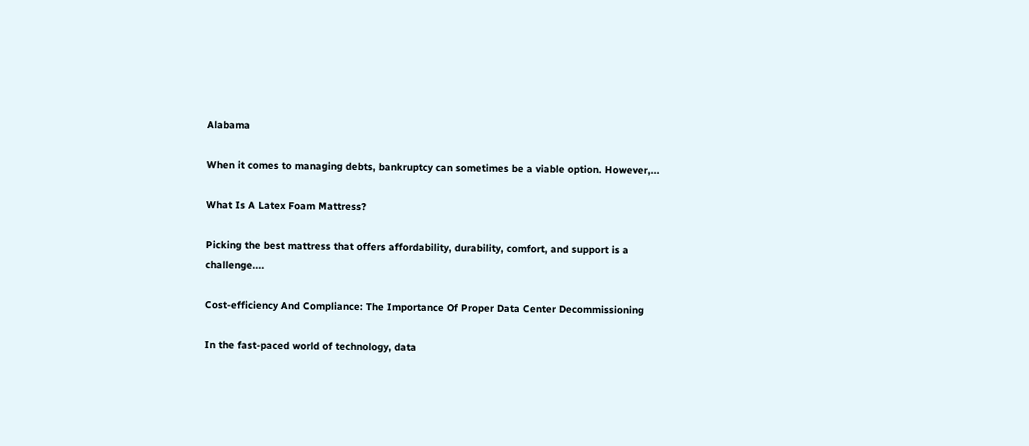Alabama

When it comes to managing debts, bankruptcy can sometimes be a viable option. However,...

What Is A Latex Foam Mattress?

Picking the best mattress that offers affordability, durability, comfort, and support is a challenge....

Cost-efficiency And Compliance: The Importance Of Proper Data Center Decommissioning

In the fast-paced world of technology, data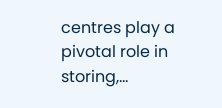centres play a pivotal role in storing,...